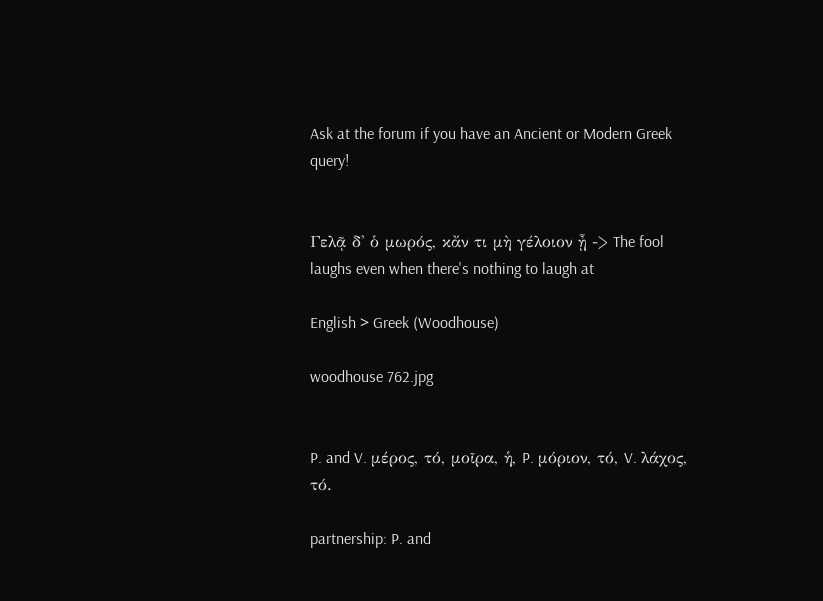Ask at the forum if you have an Ancient or Modern Greek query!


Γελᾷ δ' ὁ μωρός, κἄν τι μὴ γέλοιον ᾖ -> The fool laughs even when there's nothing to laugh at

English > Greek (Woodhouse)

woodhouse 762.jpg


P. and V. μέρος, τό, μοῖρα, ἡ, P. μόριον, τό, V. λάχος, τό.

partnership: P. and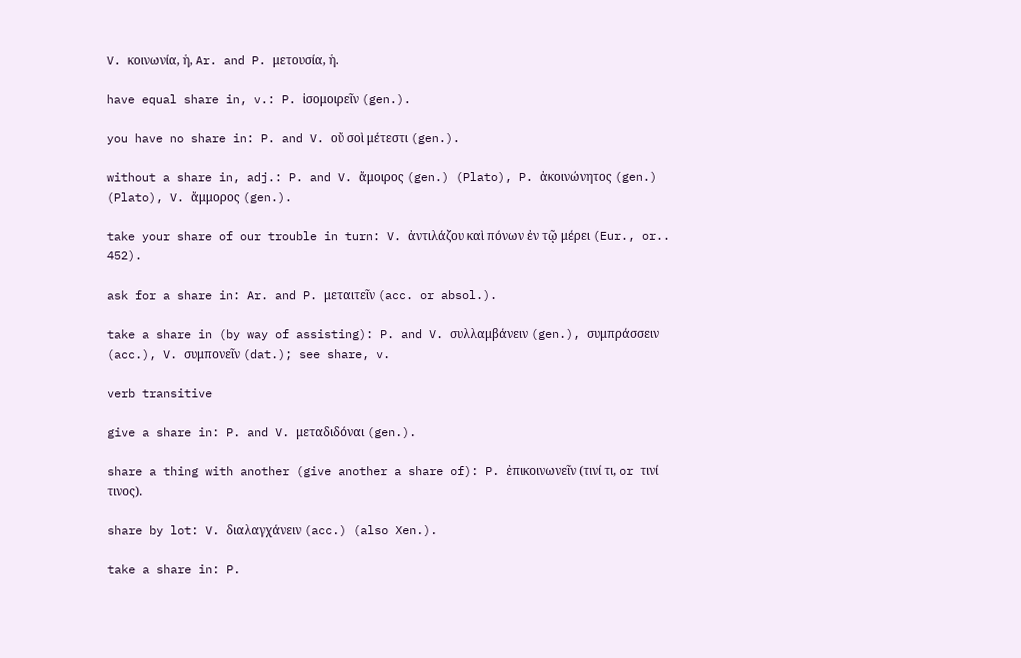V. κοινωνία, ἡ, Ar. and P. μετουσία, ἡ.

have equal share in, v.: P. ἰσομοιρεῖν (gen.).

you have no share in: P. and V. οὔ σοὶ μέτεστι (gen.).

without a share in, adj.: P. and V. ἄμοιρος (gen.) (Plato), P. ἀκοινώνητος (gen.) (Plato), V. ἄμμορος (gen.).

take your share of our trouble in turn: V. ἀντιλάζου καὶ πόνων ἐν τῷ μέρει (Eur., or.. 452).

ask for a share in: Ar. and P. μεταιτεῖν (acc. or absol.).

take a share in (by way of assisting): P. and V. συλλαμβάνειν (gen.), συμπράσσειν (acc.), V. συμπονεῖν (dat.); see share, v.

verb transitive

give a share in: P. and V. μεταδιδόναι (gen.).

share a thing with another (give another a share of): P. ἐπικοινωνεῖν (τινί τι, or τινί τινος).

share by lot: V. διαλαγχάνειν (acc.) (also Xen.).

take a share in: P.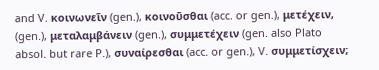and V. κοινωνεῖν (gen.), κοινοῦσθαι (acc. or gen.), μετέχειν, (gen.), μεταλαμβάνειν (gen.), συμμετέχειν (gen. also Plato absol. but rare P.), συναίρεσθαι (acc. or gen.), V. συμμετίσχειν;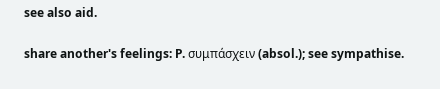see also aid.

share another's feelings: P. συμπάσχειν (absol.); see sympathise.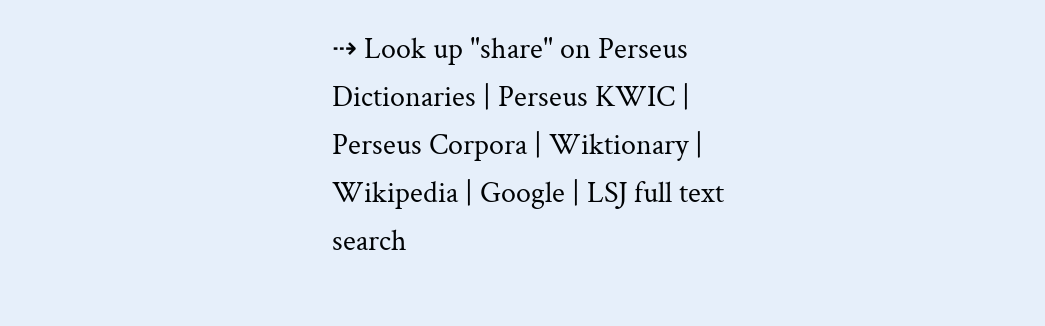⇢ Look up "share" on Perseus Dictionaries | Perseus KWIC | Perseus Corpora | Wiktionary | Wikipedia | Google | LSJ full text search